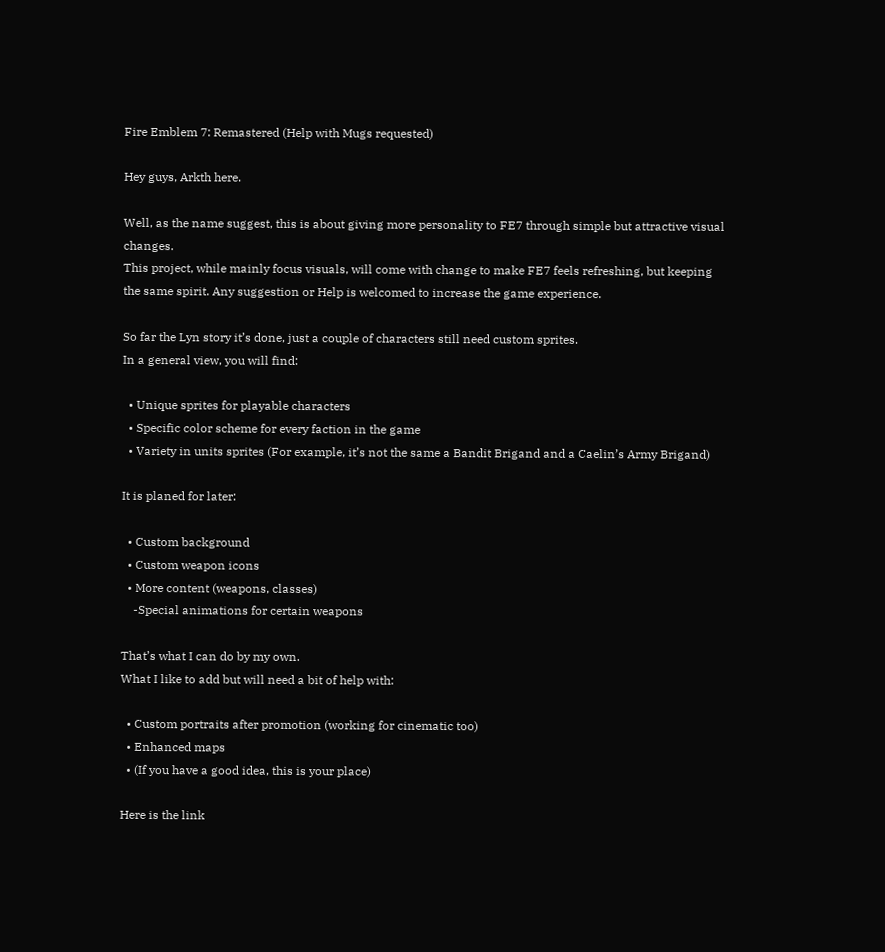Fire Emblem 7: Remastered (Help with Mugs requested)

Hey guys, Arkth here.

Well, as the name suggest, this is about giving more personality to FE7 through simple but attractive visual changes.
This project, while mainly focus visuals, will come with change to make FE7 feels refreshing, but keeping the same spirit. Any suggestion or Help is welcomed to increase the game experience.

So far the Lyn story it’s done, just a couple of characters still need custom sprites.
In a general view, you will find:

  • Unique sprites for playable characters
  • Specific color scheme for every faction in the game
  • Variety in units sprites (For example, it’s not the same a Bandit Brigand and a Caelin’s Army Brigand)

It is planed for later:

  • Custom background
  • Custom weapon icons
  • More content (weapons, classes)
    -Special animations for certain weapons

That’s what I can do by my own.
What I like to add but will need a bit of help with:

  • Custom portraits after promotion (working for cinematic too)
  • Enhanced maps
  • (If you have a good idea, this is your place)

Here is the link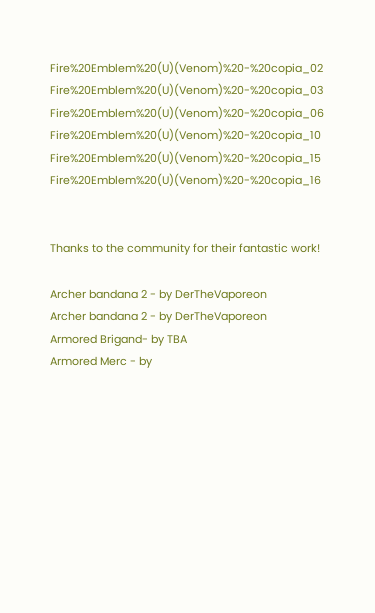Fire%20Emblem%20(U)(Venom)%20-%20copia_02 Fire%20Emblem%20(U)(Venom)%20-%20copia_03
Fire%20Emblem%20(U)(Venom)%20-%20copia_06 Fire%20Emblem%20(U)(Venom)%20-%20copia_10
Fire%20Emblem%20(U)(Venom)%20-%20copia_15 Fire%20Emblem%20(U)(Venom)%20-%20copia_16


Thanks to the community for their fantastic work!

Archer bandana 2 - by DerTheVaporeon
Archer bandana 2 - by DerTheVaporeon
Armored Brigand- by TBA
Armored Merc - by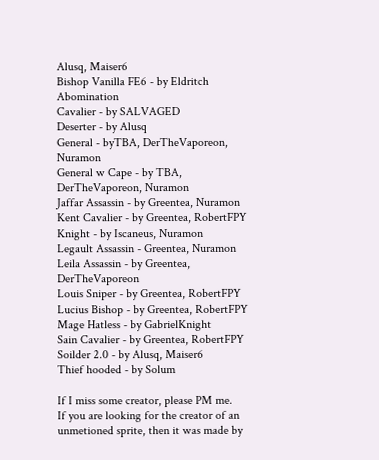Alusq, Maiser6
Bishop Vanilla FE6 - by Eldritch Abomination
Cavalier - by SALVAGED
Deserter - by Alusq
General - byTBA, DerTheVaporeon, Nuramon
General w Cape - by TBA, DerTheVaporeon, Nuramon
Jaffar Assassin - by Greentea, Nuramon
Kent Cavalier - by Greentea, RobertFPY
Knight - by Iscaneus, Nuramon
Legault Assassin - Greentea, Nuramon
Leila Assassin - by Greentea, DerTheVaporeon
Louis Sniper - by Greentea, RobertFPY
Lucius Bishop - by Greentea, RobertFPY
Mage Hatless - by GabrielKnight
Sain Cavalier - by Greentea, RobertFPY
Soilder 2.0 - by Alusq, Maiser6
Thief hooded - by Solum

If I miss some creator, please PM me.
If you are looking for the creator of an unmetioned sprite, then it was made by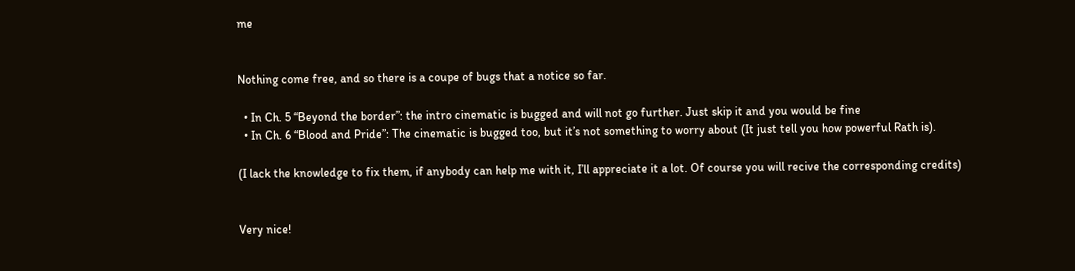me


Nothing come free, and so there is a coupe of bugs that a notice so far.

  • In Ch. 5 “Beyond the border”: the intro cinematic is bugged and will not go further. Just skip it and you would be fine
  • In Ch. 6 “Blood and Pride”: The cinematic is bugged too, but it’s not something to worry about (It just tell you how powerful Rath is).

(I lack the knowledge to fix them, if anybody can help me with it, I’ll appreciate it a lot. Of course you will recive the corresponding credits)


Very nice!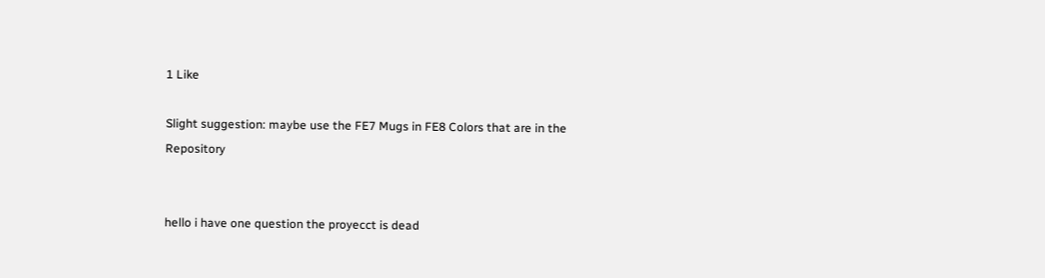1 Like

Slight suggestion: maybe use the FE7 Mugs in FE8 Colors that are in the Repository


hello i have one question the proyecct is dead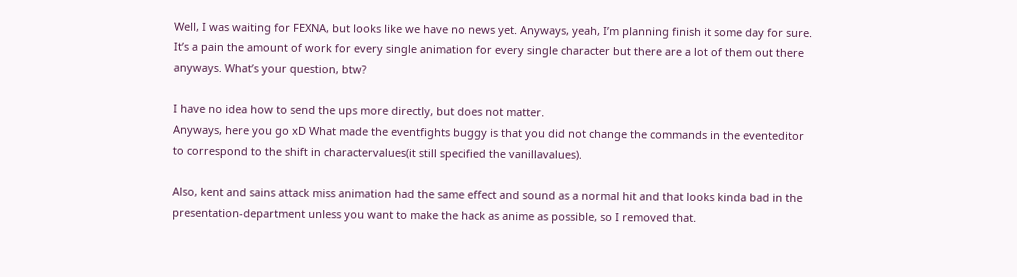Well, I was waiting for FEXNA, but looks like we have no news yet. Anyways, yeah, I’m planning finish it some day for sure. It’s a pain the amount of work for every single animation for every single character but there are a lot of them out there anyways. What’s your question, btw?

I have no idea how to send the ups more directly, but does not matter.
Anyways, here you go xD What made the eventfights buggy is that you did not change the commands in the eventeditor to correspond to the shift in charactervalues(it still specified the vanillavalues).

Also, kent and sains attack miss animation had the same effect and sound as a normal hit and that looks kinda bad in the presentation-department unless you want to make the hack as anime as possible, so I removed that.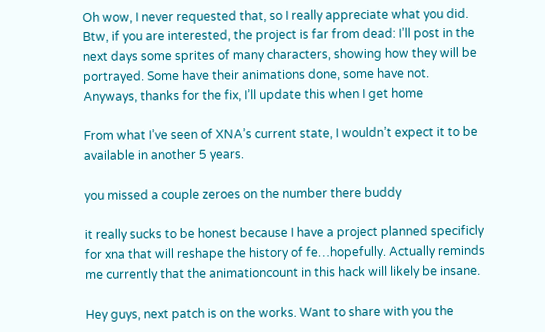Oh wow, I never requested that, so I really appreciate what you did. Btw, if you are interested, the project is far from dead: I’ll post in the next days some sprites of many characters, showing how they will be portrayed. Some have their animations done, some have not. Anyways, thanks for the fix, I’ll update this when I get home

From what I’ve seen of XNA’s current state, I wouldn’t expect it to be available in another 5 years.

you missed a couple zeroes on the number there buddy

it really sucks to be honest because I have a project planned specificly for xna that will reshape the history of fe…hopefully. Actually reminds me currently that the animationcount in this hack will likely be insane.

Hey guys, next patch is on the works. Want to share with you the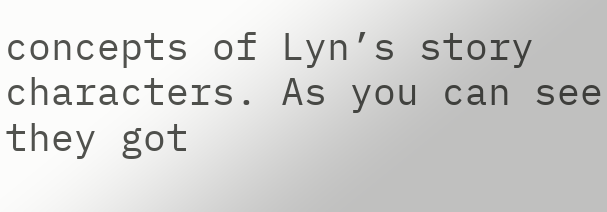concepts of Lyn’s story characters. As you can see they got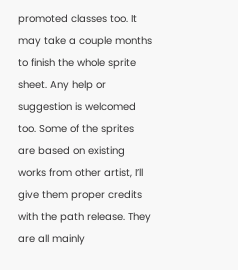promoted classes too. It may take a couple months to finish the whole sprite sheet. Any help or suggestion is welcomed too. Some of the sprites are based on existing works from other artist, I’ll give them proper credits with the path release. They are all mainly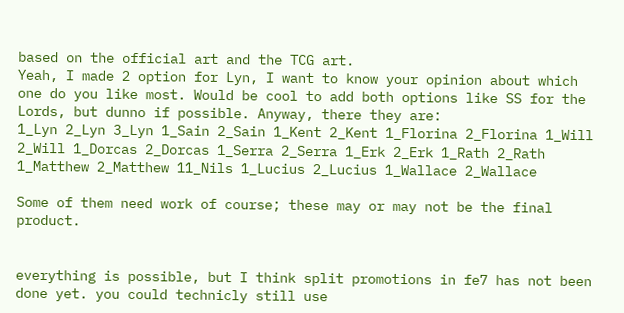based on the official art and the TCG art.
Yeah, I made 2 option for Lyn, I want to know your opinion about which one do you like most. Would be cool to add both options like SS for the Lords, but dunno if possible. Anyway, there they are:
1_Lyn 2_Lyn 3_Lyn 1_Sain 2_Sain 1_Kent 2_Kent 1_Florina 2_Florina 1_Will 2_Will 1_Dorcas 2_Dorcas 1_Serra 2_Serra 1_Erk 2_Erk 1_Rath 2_Rath 1_Matthew 2_Matthew 11_Nils 1_Lucius 2_Lucius 1_Wallace 2_Wallace

Some of them need work of course; these may or may not be the final product.


everything is possible, but I think split promotions in fe7 has not been done yet. you could technicly still use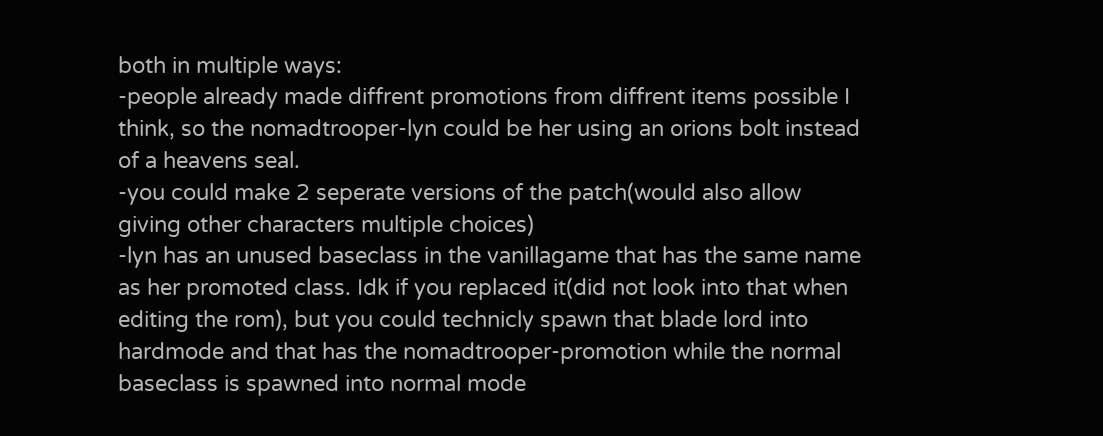both in multiple ways:
-people already made diffrent promotions from diffrent items possible I think, so the nomadtrooper-lyn could be her using an orions bolt instead of a heavens seal.
-you could make 2 seperate versions of the patch(would also allow giving other characters multiple choices)
-lyn has an unused baseclass in the vanillagame that has the same name as her promoted class. Idk if you replaced it(did not look into that when editing the rom), but you could technicly spawn that blade lord into hardmode and that has the nomadtrooper-promotion while the normal baseclass is spawned into normal mode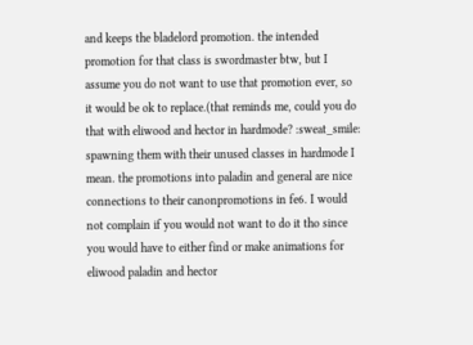and keeps the bladelord promotion. the intended promotion for that class is swordmaster btw, but I assume you do not want to use that promotion ever, so it would be ok to replace.(that reminds me, could you do that with eliwood and hector in hardmode? :sweat_smile: spawning them with their unused classes in hardmode I mean. the promotions into paladin and general are nice connections to their canonpromotions in fe6. I would not complain if you would not want to do it tho since you would have to either find or make animations for eliwood paladin and hector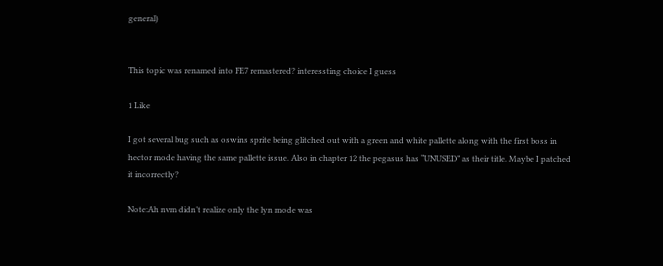general)


This topic was renamed into FE7 remastered? interessting choice I guess

1 Like

I got several bug such as oswins sprite being glitched out with a green and white pallette along with the first boss in hector mode having the same pallette issue. Also in chapter 12 the pegasus has “UNUSED” as their title. Maybe I patched it incorrectly?

Note:Ah nvm didn’t realize only the lyn mode was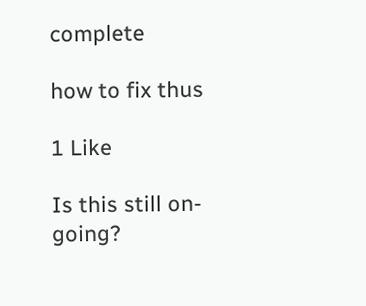complete

how to fix thus

1 Like

Is this still on-going?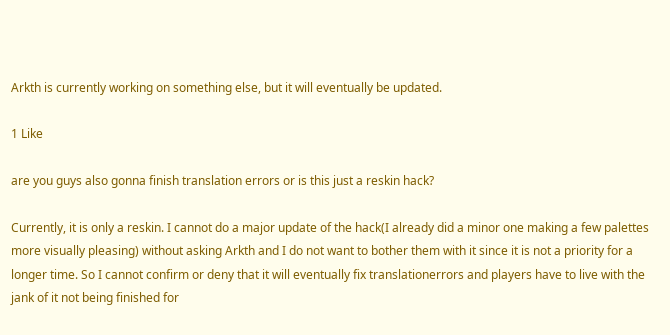Arkth is currently working on something else, but it will eventually be updated.

1 Like

are you guys also gonna finish translation errors or is this just a reskin hack?

Currently, it is only a reskin. I cannot do a major update of the hack(I already did a minor one making a few palettes more visually pleasing) without asking Arkth and I do not want to bother them with it since it is not a priority for a longer time. So I cannot confirm or deny that it will eventually fix translationerrors and players have to live with the jank of it not being finished for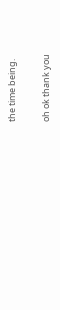the time being.

oh ok thank you